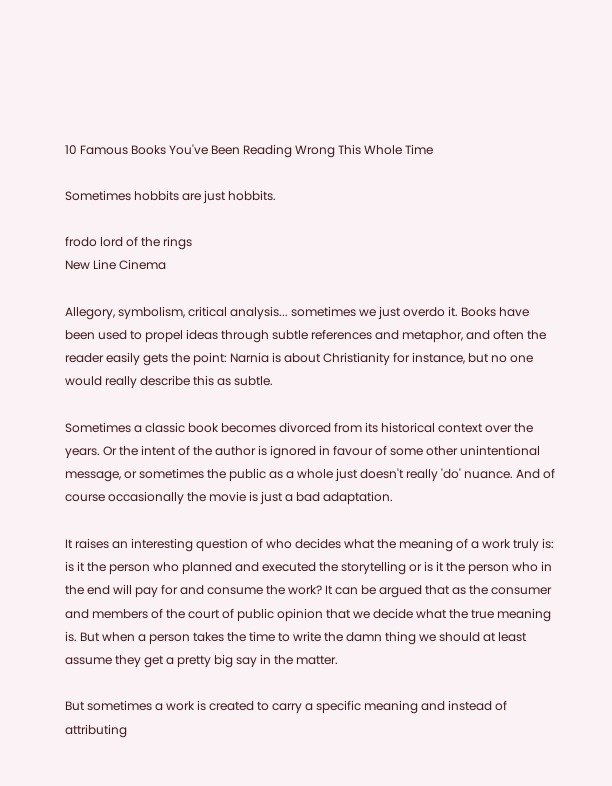10 Famous Books You've Been Reading Wrong This Whole Time

Sometimes hobbits are just hobbits.

frodo lord of the rings
New Line Cinema

Allegory, symbolism, critical analysis... sometimes we just overdo it. Books have been used to propel ideas through subtle references and metaphor, and often the reader easily gets the point: Narnia is about Christianity for instance, but no one would really describe this as subtle.

Sometimes a classic book becomes divorced from its historical context over the years. Or the intent of the author is ignored in favour of some other unintentional message, or sometimes the public as a whole just doesn't really 'do' nuance. And of course occasionally the movie is just a bad adaptation.

It raises an interesting question of who decides what the meaning of a work truly is: is it the person who planned and executed the storytelling or is it the person who in the end will pay for and consume the work? It can be argued that as the consumer and members of the court of public opinion that we decide what the true meaning is. But when a person takes the time to write the damn thing we should at least assume they get a pretty big say in the matter.

But sometimes a work is created to carry a specific meaning and instead of attributing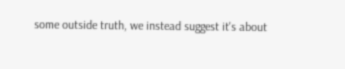some outside truth, we instead suggest it's about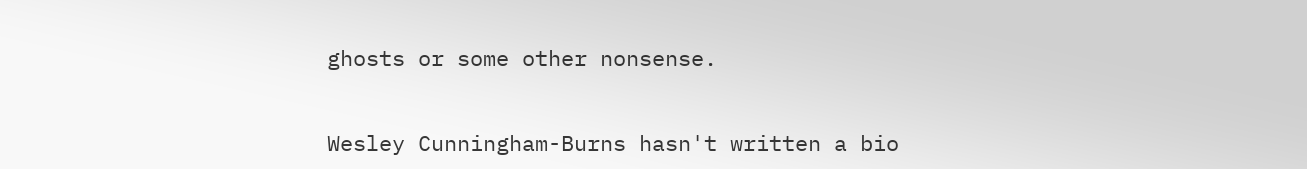ghosts or some other nonsense.


Wesley Cunningham-Burns hasn't written a bio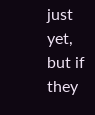just yet, but if they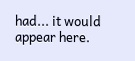had... it would appear here.